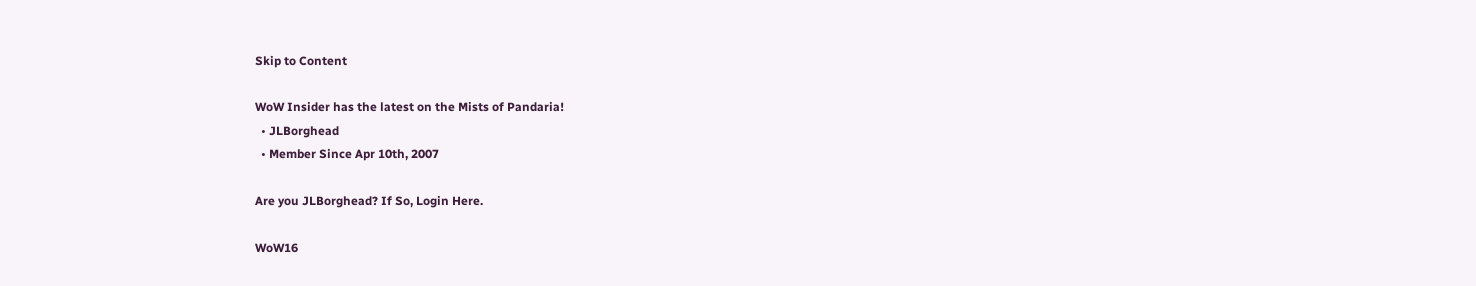Skip to Content

WoW Insider has the latest on the Mists of Pandaria!
  • JLBorghead
  • Member Since Apr 10th, 2007

Are you JLBorghead? If So, Login Here.

WoW16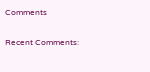Comments

Recent Comments: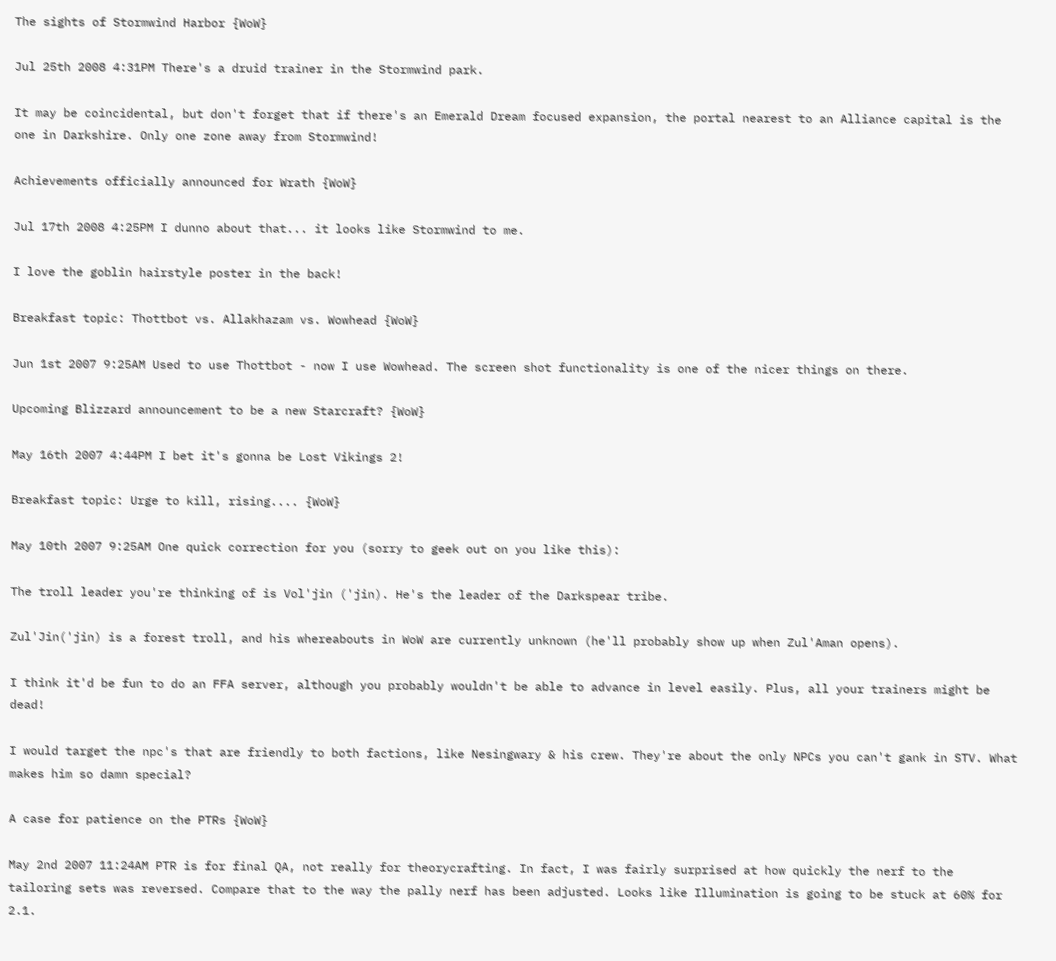The sights of Stormwind Harbor {WoW}

Jul 25th 2008 4:31PM There's a druid trainer in the Stormwind park.

It may be coincidental, but don't forget that if there's an Emerald Dream focused expansion, the portal nearest to an Alliance capital is the one in Darkshire. Only one zone away from Stormwind!

Achievements officially announced for Wrath {WoW}

Jul 17th 2008 4:25PM I dunno about that... it looks like Stormwind to me.

I love the goblin hairstyle poster in the back!

Breakfast topic: Thottbot vs. Allakhazam vs. Wowhead {WoW}

Jun 1st 2007 9:25AM Used to use Thottbot - now I use Wowhead. The screen shot functionality is one of the nicer things on there.

Upcoming Blizzard announcement to be a new Starcraft? {WoW}

May 16th 2007 4:44PM I bet it's gonna be Lost Vikings 2!

Breakfast topic: Urge to kill, rising.... {WoW}

May 10th 2007 9:25AM One quick correction for you (sorry to geek out on you like this):

The troll leader you're thinking of is Vol'jin ('jin). He's the leader of the Darkspear tribe.

Zul'Jin('jin) is a forest troll, and his whereabouts in WoW are currently unknown (he'll probably show up when Zul'Aman opens).

I think it'd be fun to do an FFA server, although you probably wouldn't be able to advance in level easily. Plus, all your trainers might be dead!

I would target the npc's that are friendly to both factions, like Nesingwary & his crew. They're about the only NPCs you can't gank in STV. What makes him so damn special?

A case for patience on the PTRs {WoW}

May 2nd 2007 11:24AM PTR is for final QA, not really for theorycrafting. In fact, I was fairly surprised at how quickly the nerf to the tailoring sets was reversed. Compare that to the way the pally nerf has been adjusted. Looks like Illumination is going to be stuck at 60% for 2.1.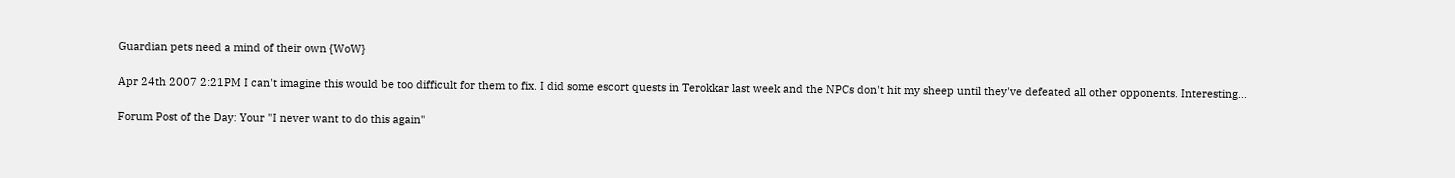Guardian pets need a mind of their own {WoW}

Apr 24th 2007 2:21PM I can't imagine this would be too difficult for them to fix. I did some escort quests in Terokkar last week and the NPCs don't hit my sheep until they've defeated all other opponents. Interesting...

Forum Post of the Day: Your "I never want to do this again"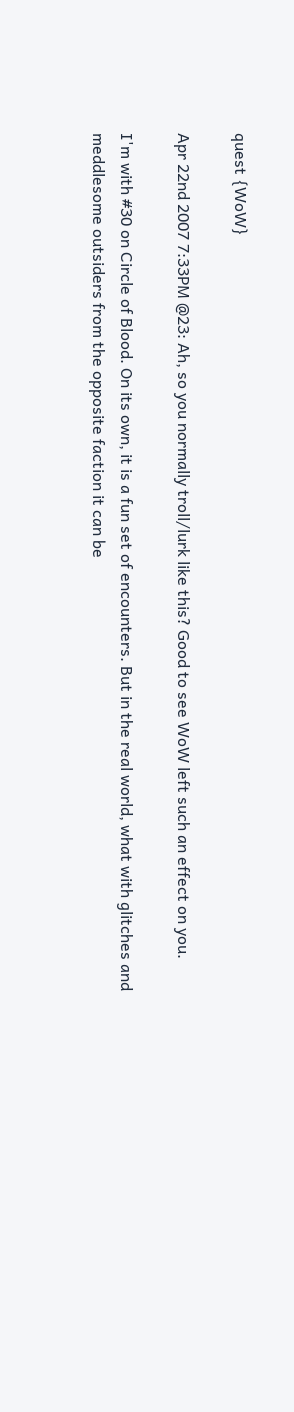quest {WoW}

Apr 22nd 2007 7:33PM @23: Ah, so you normally troll/lurk like this? Good to see WoW left such an effect on you.

I'm with #30 on Circle of Blood. On its own, it is a fun set of encounters. But in the real world, what with glitches and meddlesome outsiders from the opposite faction it can be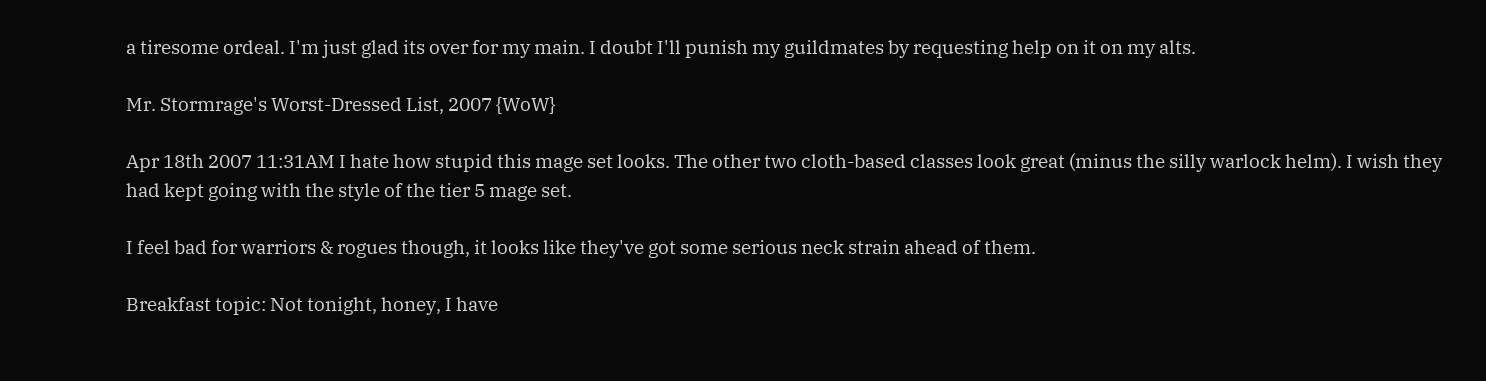a tiresome ordeal. I'm just glad its over for my main. I doubt I'll punish my guildmates by requesting help on it on my alts.

Mr. Stormrage's Worst-Dressed List, 2007 {WoW}

Apr 18th 2007 11:31AM I hate how stupid this mage set looks. The other two cloth-based classes look great (minus the silly warlock helm). I wish they had kept going with the style of the tier 5 mage set.

I feel bad for warriors & rogues though, it looks like they've got some serious neck strain ahead of them.

Breakfast topic: Not tonight, honey, I have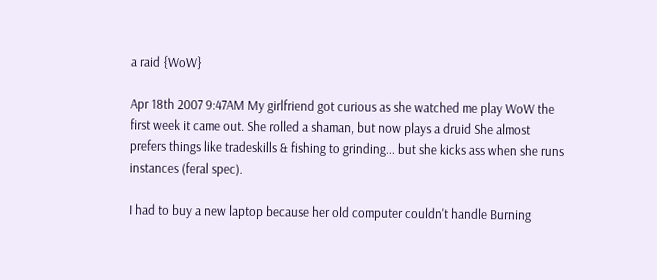a raid {WoW}

Apr 18th 2007 9:47AM My girlfriend got curious as she watched me play WoW the first week it came out. She rolled a shaman, but now plays a druid She almost prefers things like tradeskills & fishing to grinding... but she kicks ass when she runs instances (feral spec).

I had to buy a new laptop because her old computer couldn't handle Burning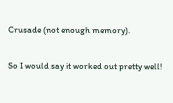Crusade (not enough memory).

So I would say it worked out pretty well!